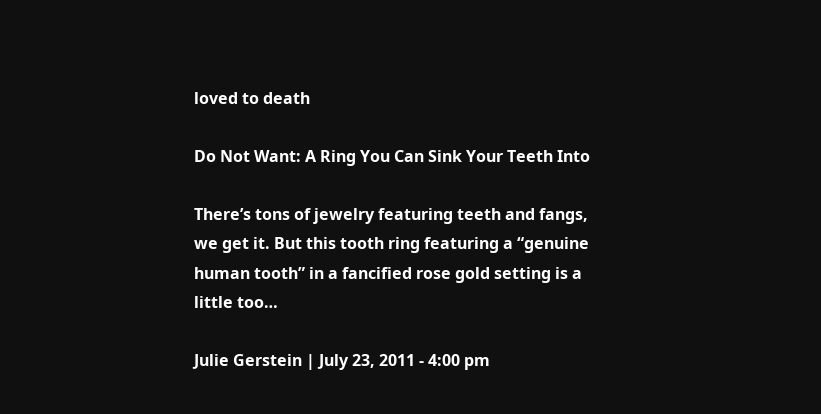loved to death

Do Not Want: A Ring You Can Sink Your Teeth Into

There’s tons of jewelry featuring teeth and fangs, we get it. But this tooth ring featuring a “genuine human tooth” in a fancified rose gold setting is a little too…

Julie Gerstein | July 23, 2011 - 4:00 pm